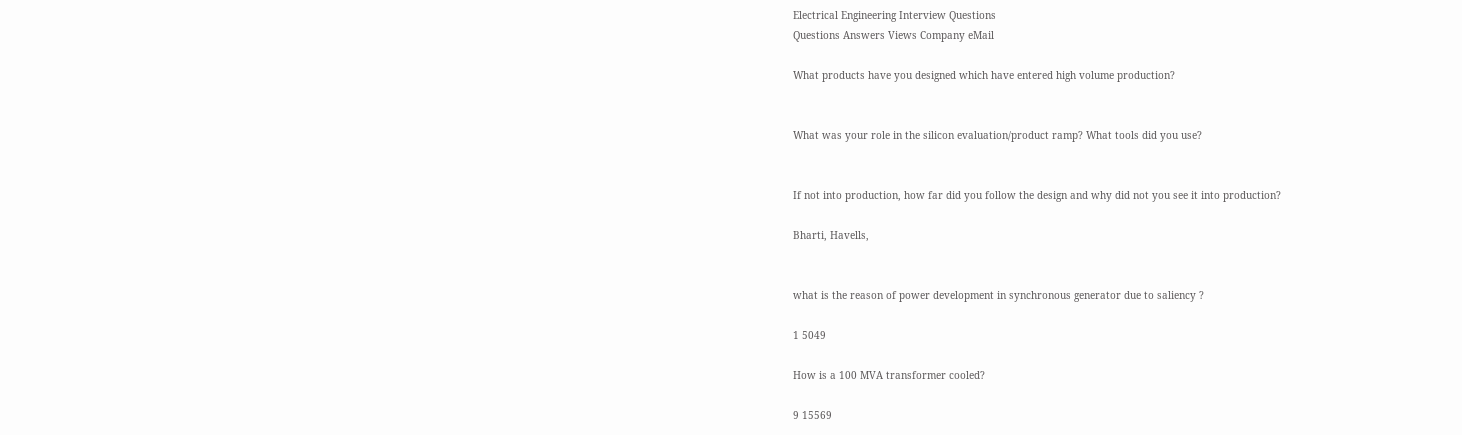Electrical Engineering Interview Questions
Questions Answers Views Company eMail

What products have you designed which have entered high volume production?


What was your role in the silicon evaluation/product ramp? What tools did you use?


If not into production, how far did you follow the design and why did not you see it into production?

Bharti, Havells,


what is the reason of power development in synchronous generator due to saliency ?

1 5049

How is a 100 MVA transformer cooled?

9 15569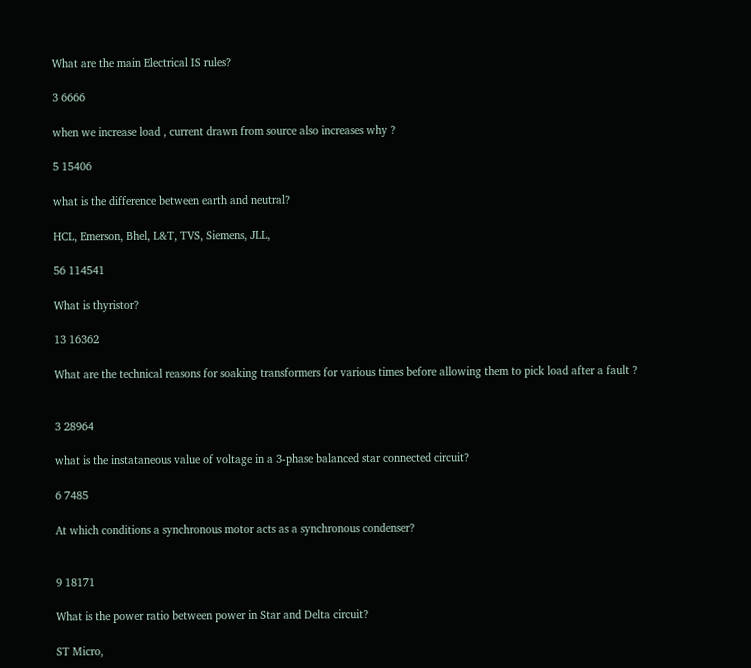What are the main Electrical IS rules?

3 6666

when we increase load , current drawn from source also increases why ?

5 15406

what is the difference between earth and neutral?

HCL, Emerson, Bhel, L&T, TVS, Siemens, JLL,

56 114541

What is thyristor?

13 16362

What are the technical reasons for soaking transformers for various times before allowing them to pick load after a fault ?


3 28964

what is the instataneous value of voltage in a 3-phase balanced star connected circuit?

6 7485

At which conditions a synchronous motor acts as a synchronous condenser?


9 18171

What is the power ratio between power in Star and Delta circuit?

ST Micro,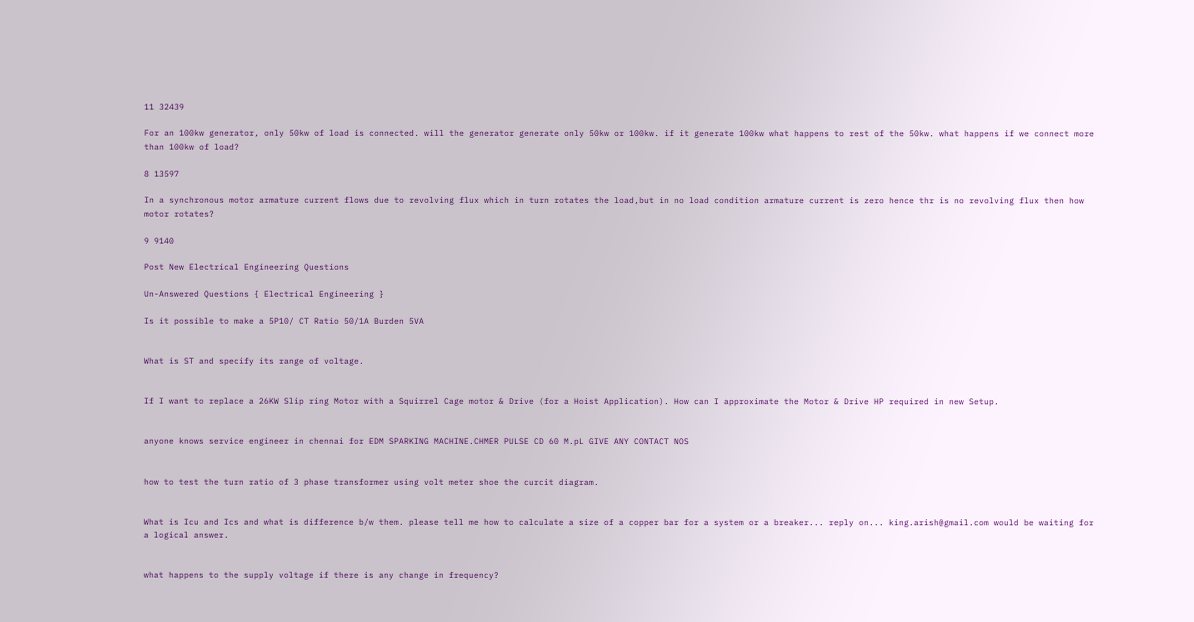11 32439

For an 100kw generator, only 50kw of load is connected. will the generator generate only 50kw or 100kw. if it generate 100kw what happens to rest of the 50kw. what happens if we connect more than 100kw of load?

8 13597

In a synchronous motor armature current flows due to revolving flux which in turn rotates the load,but in no load condition armature current is zero hence thr is no revolving flux then how motor rotates?

9 9140

Post New Electrical Engineering Questions

Un-Answered Questions { Electrical Engineering }

Is it possible to make a 5P10/ CT Ratio 50/1A Burden 5VA


What is ST and specify its range of voltage.


If I want to replace a 26KW Slip ring Motor with a Squirrel Cage motor & Drive (for a Hoist Application). How can I approximate the Motor & Drive HP required in new Setup.


anyone knows service engineer in chennai for EDM SPARKING MACHINE.CHMER PULSE CD 60 M.pL GIVE ANY CONTACT NOS


how to test the turn ratio of 3 phase transformer using volt meter shoe the curcit diagram.


What is Icu and Ics and what is difference b/w them. please tell me how to calculate a size of a copper bar for a system or a breaker... reply on... king.arish@gmail.com would be waiting for a logical answer.


what happens to the supply voltage if there is any change in frequency?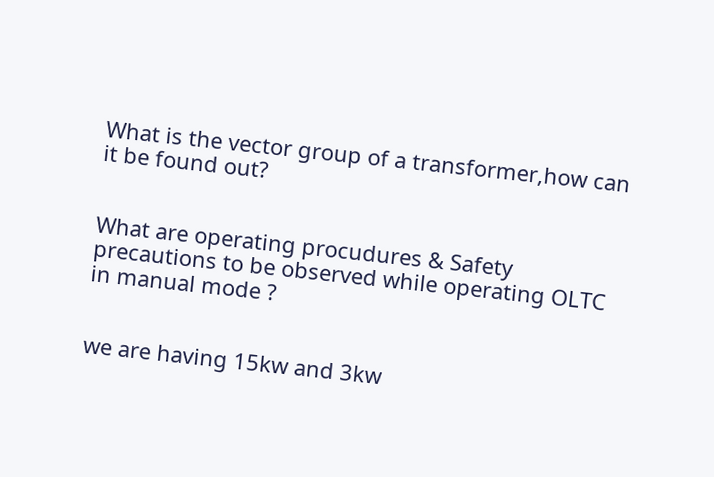What is the vector group of a transformer,how can it be found out?


What are operating procudures & Safety precautions to be observed while operating OLTC in manual mode ?


we are having 15kw and 3kw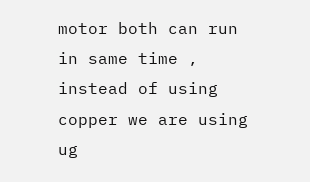motor both can run in same time , instead of using copper we are using ug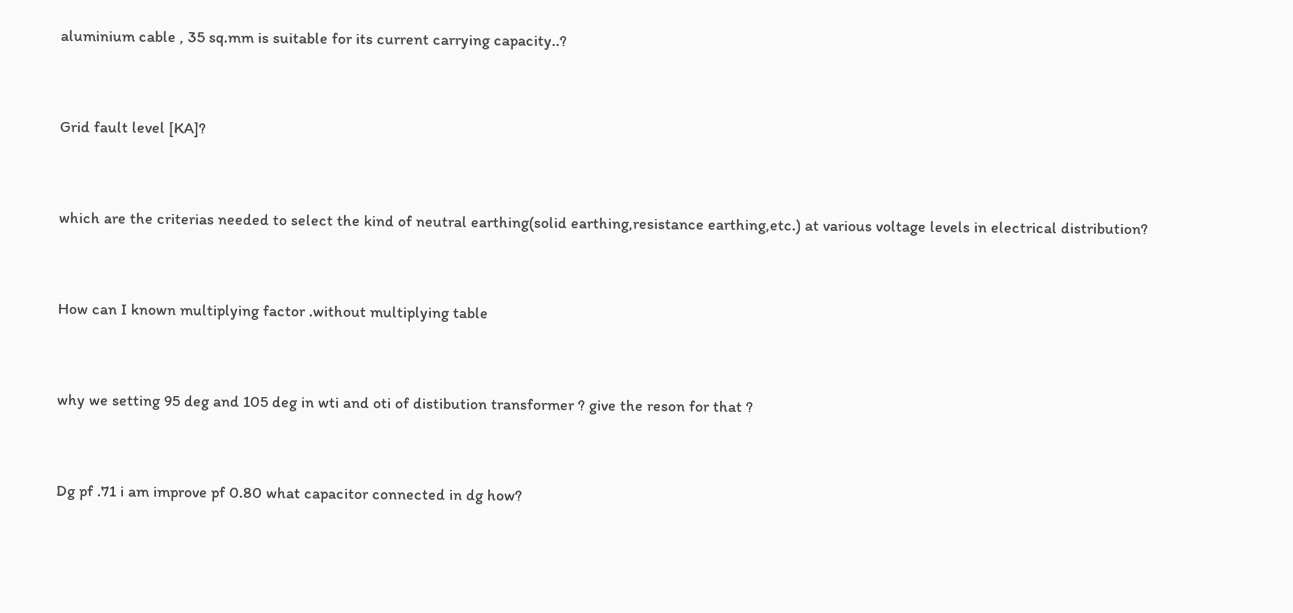aluminium cable , 35 sq.mm is suitable for its current carrying capacity..?


Grid fault level [KA]?


which are the criterias needed to select the kind of neutral earthing(solid earthing,resistance earthing,etc.) at various voltage levels in electrical distribution?


How can I known multiplying factor .without multiplying table


why we setting 95 deg and 105 deg in wti and oti of distibution transformer ? give the reson for that ?


Dg pf .71 i am improve pf 0.80 what capacitor connected in dg how?